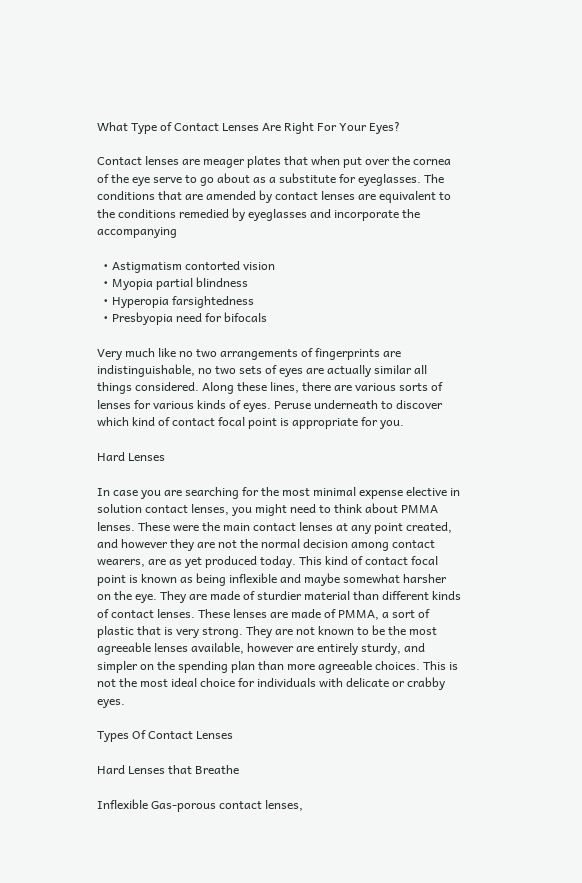What Type of Contact Lenses Are Right For Your Eyes?

Contact lenses are meager plates that when put over the cornea of the eye serve to go about as a substitute for eyeglasses. The conditions that are amended by contact lenses are equivalent to the conditions remedied by eyeglasses and incorporate the accompanying

  • Astigmatism contorted vision
  • Myopia partial blindness
  • Hyperopia farsightedness
  • Presbyopia need for bifocals

Very much like no two arrangements of fingerprints are indistinguishable, no two sets of eyes are actually similar all things considered. Along these lines, there are various sorts of lenses for various kinds of eyes. Peruse underneath to discover which kind of contact focal point is appropriate for you.

Hard Lenses

In case you are searching for the most minimal expense elective in solution contact lenses, you might need to think about PMMA lenses. These were the main contact lenses at any point created, and however they are not the normal decision among contact wearers, are as yet produced today. This kind of contact focal point is known as being inflexible and maybe somewhat harsher on the eye. They are made of sturdier material than different kinds of contact lenses. These lenses are made of PMMA, a sort of plastic that is very strong. They are not known to be the most agreeable lenses available, however are entirely sturdy, and simpler on the spending plan than more agreeable choices. This is not the most ideal choice for individuals with delicate or crabby eyes.

Types Of Contact Lenses

Hard Lenses that Breathe

Inflexible Gas-porous contact lenses,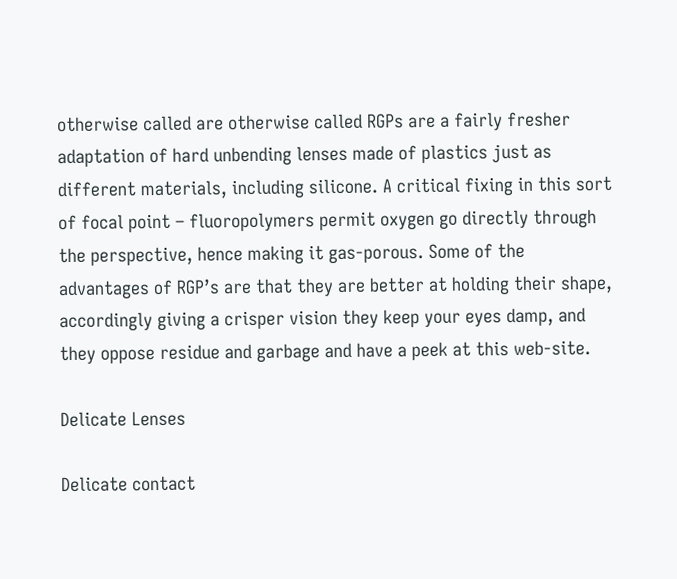otherwise called are otherwise called RGPs are a fairly fresher adaptation of hard unbending lenses made of plastics just as different materials, including silicone. A critical fixing in this sort of focal point – fluoropolymers permit oxygen go directly through the perspective, hence making it gas-porous. Some of the advantages of RGP’s are that they are better at holding their shape, accordingly giving a crisper vision they keep your eyes damp, and they oppose residue and garbage and have a peek at this web-site.

Delicate Lenses

Delicate contact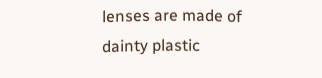lenses are made of dainty plastic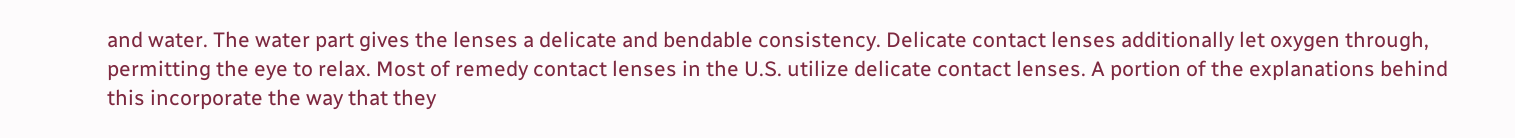and water. The water part gives the lenses a delicate and bendable consistency. Delicate contact lenses additionally let oxygen through, permitting the eye to relax. Most of remedy contact lenses in the U.S. utilize delicate contact lenses. A portion of the explanations behind this incorporate the way that they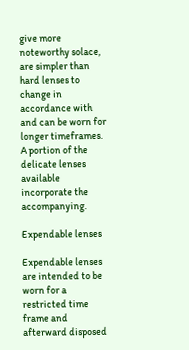give more noteworthy solace, are simpler than hard lenses to change in accordance with and can be worn for longer timeframes. A portion of the delicate lenses available incorporate the accompanying.

Expendable lenses

Expendable lenses are intended to be worn for a restricted time frame and afterward disposed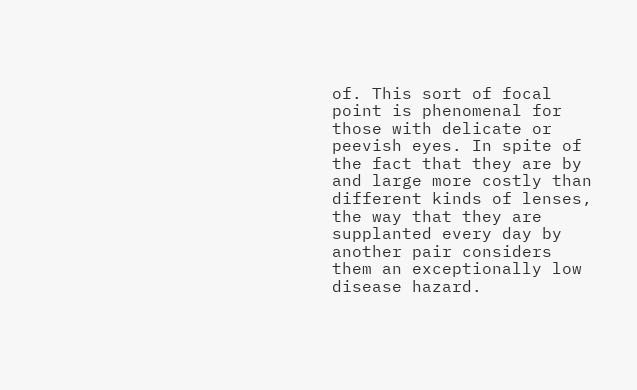of. This sort of focal point is phenomenal for those with delicate or peevish eyes. In spite of the fact that they are by and large more costly than different kinds of lenses, the way that they are supplanted every day by another pair considers them an exceptionally low disease hazard.